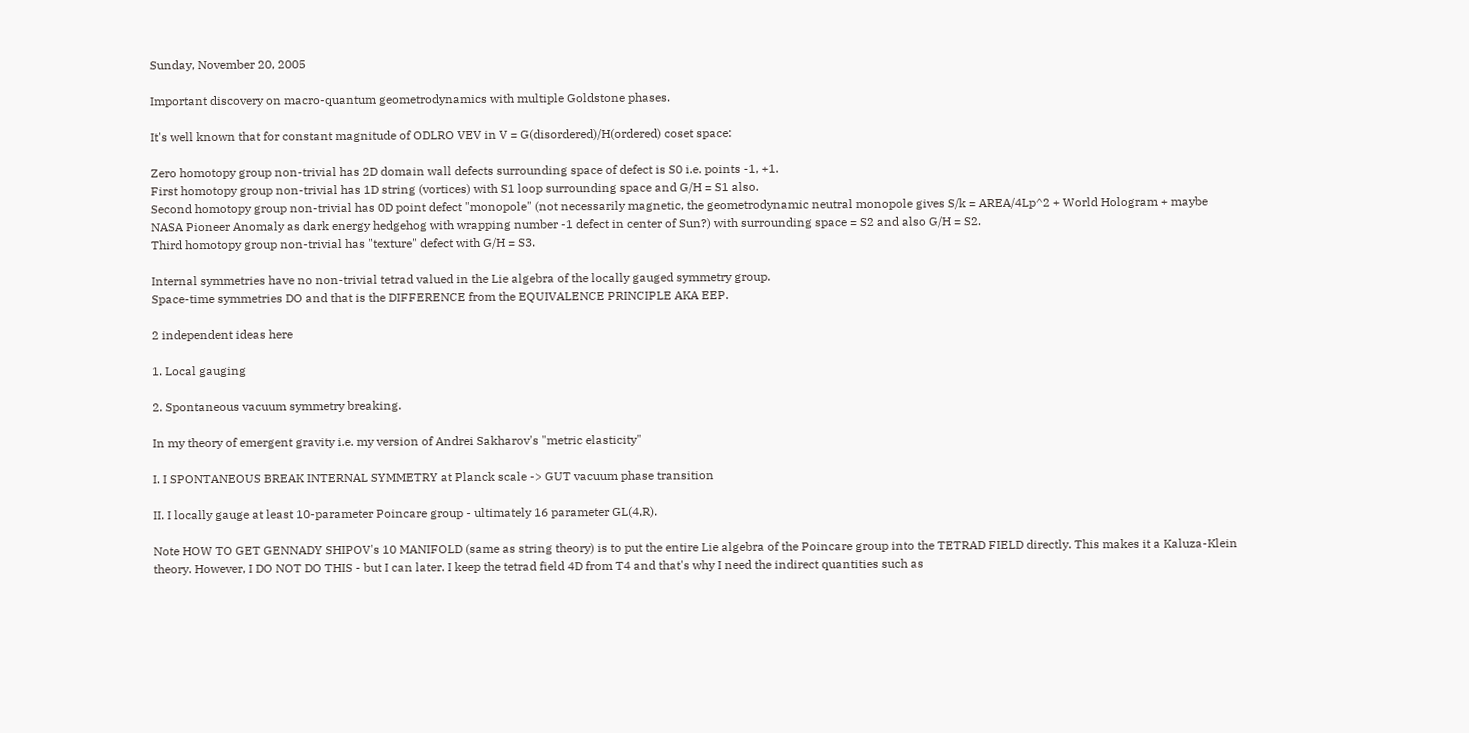Sunday, November 20, 2005

Important discovery on macro-quantum geometrodynamics with multiple Goldstone phases.

It's well known that for constant magnitude of ODLRO VEV in V = G(disordered)/H(ordered) coset space:

Zero homotopy group non-trivial has 2D domain wall defects surrounding space of defect is S0 i.e. points -1, +1.
First homotopy group non-trivial has 1D string (vortices) with S1 loop surrounding space and G/H = S1 also.
Second homotopy group non-trivial has 0D point defect "monopole" (not necessarily magnetic, the geometrodynamic neutral monopole gives S/k = AREA/4Lp^2 + World Hologram + maybe NASA Pioneer Anomaly as dark energy hedgehog with wrapping number -1 defect in center of Sun?) with surrounding space = S2 and also G/H = S2.
Third homotopy group non-trivial has "texture" defect with G/H = S3.

Internal symmetries have no non-trivial tetrad valued in the Lie algebra of the locally gauged symmetry group.
Space-time symmetries DO and that is the DIFFERENCE from the EQUIVALENCE PRINCIPLE AKA EEP.

2 independent ideas here

1. Local gauging

2. Spontaneous vacuum symmetry breaking.

In my theory of emergent gravity i.e. my version of Andrei Sakharov's "metric elasticity"

I. I SPONTANEOUS BREAK INTERNAL SYMMETRY at Planck scale -> GUT vacuum phase transition

II. I locally gauge at least 10-parameter Poincare group - ultimately 16 parameter GL(4,R).

Note HOW TO GET GENNADY SHIPOV's 10 MANIFOLD (same as string theory) is to put the entire Lie algebra of the Poincare group into the TETRAD FIELD directly. This makes it a Kaluza-Klein theory. However, I DO NOT DO THIS - but I can later. I keep the tetrad field 4D from T4 and that's why I need the indirect quantities such as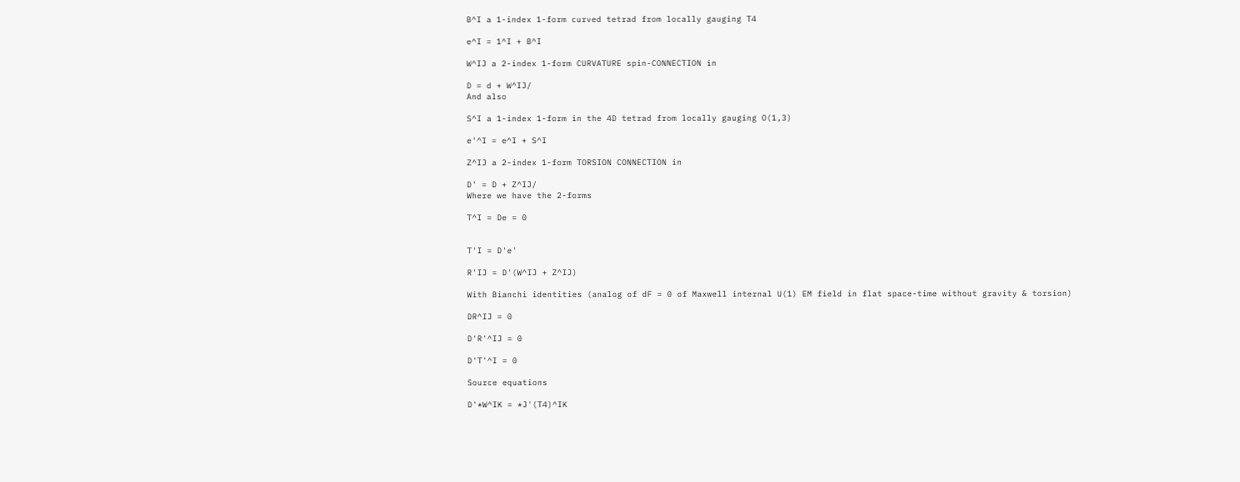B^I a 1-index 1-form curved tetrad from locally gauging T4

e^I = 1^I + B^I

W^IJ a 2-index 1-form CURVATURE spin-CONNECTION in

D = d + W^IJ/
And also

S^I a 1-index 1-form in the 4D tetrad from locally gauging O(1,3)

e'^I = e^I + S^I

Z^IJ a 2-index 1-form TORSION CONNECTION in

D' = D + Z^IJ/
Where we have the 2-forms

T^I = De = 0


T'I = D'e'

R'IJ = D'(W^IJ + Z^IJ)

With Bianchi identities (analog of dF = 0 of Maxwell internal U(1) EM field in flat space-time without gravity & torsion)

DR^IJ = 0

D'R'^IJ = 0

D'T'^I = 0

Source equations

D'*W^IK = *J'(T4)^IK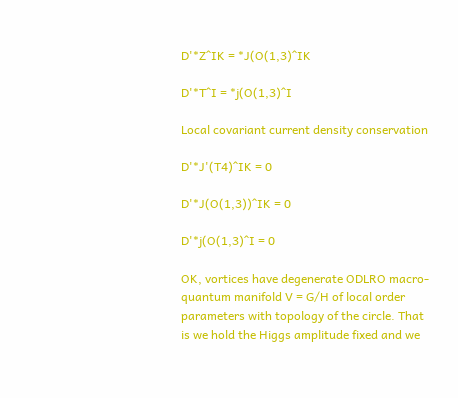D'*Z^IK = *J(O(1,3)^IK

D'*T^I = *j(O(1,3)^I

Local covariant current density conservation

D'*J'(T4)^IK = 0

D'*J(O(1,3))^IK = 0

D'*j(O(1,3)^I = 0

OK, vortices have degenerate ODLRO macro-quantum manifold V = G/H of local order parameters with topology of the circle. That is we hold the Higgs amplitude fixed and we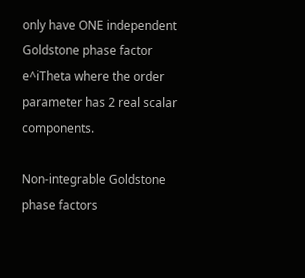only have ONE independent Goldstone phase factor e^iTheta where the order parameter has 2 real scalar components.

Non-integrable Goldstone phase factors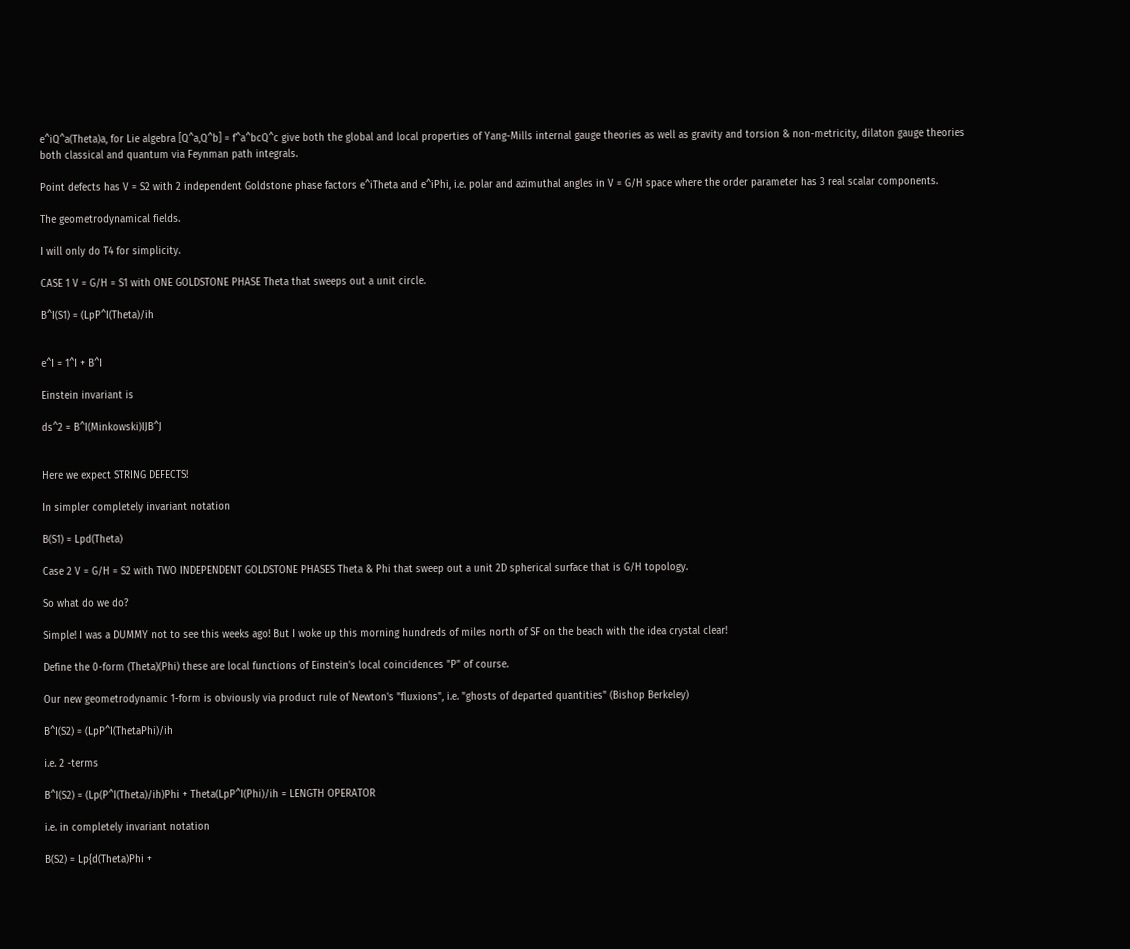e^iQ^a(Theta)a, for Lie algebra [Q^a,Q^b] = f^a^bcQ^c give both the global and local properties of Yang-Mills internal gauge theories as well as gravity and torsion & non-metricity, dilaton gauge theories both classical and quantum via Feynman path integrals.

Point defects has V = S2 with 2 independent Goldstone phase factors e^iTheta and e^iPhi, i.e. polar and azimuthal angles in V = G/H space where the order parameter has 3 real scalar components.

The geometrodynamical fields.

I will only do T4 for simplicity.

CASE 1 V = G/H = S1 with ONE GOLDSTONE PHASE Theta that sweeps out a unit circle.

B^I(S1) = (LpP^I(Theta)/ih


e^I = 1^I + B^I

Einstein invariant is

ds^2 = B^I(Minkowski)IJB^J


Here we expect STRING DEFECTS!

In simpler completely invariant notation

B(S1) = Lpd(Theta)

Case 2 V = G/H = S2 with TWO INDEPENDENT GOLDSTONE PHASES Theta & Phi that sweep out a unit 2D spherical surface that is G/H topology.

So what do we do?

Simple! I was a DUMMY not to see this weeks ago! But I woke up this morning hundreds of miles north of SF on the beach with the idea crystal clear!

Define the 0-form (Theta)(Phi) these are local functions of Einstein's local coincidences "P" of course.

Our new geometrodynamic 1-form is obviously via product rule of Newton's "fluxions", i.e. "ghosts of departed quantities" (Bishop Berkeley)

B^I(S2) = (LpP^I(ThetaPhi)/ih

i.e. 2 -terms

B^I(S2) = (Lp(P^I(Theta)/ih)Phi + Theta(LpP^I(Phi)/ih = LENGTH OPERATOR

i.e. in completely invariant notation

B(S2) = Lp{d(Theta)Phi +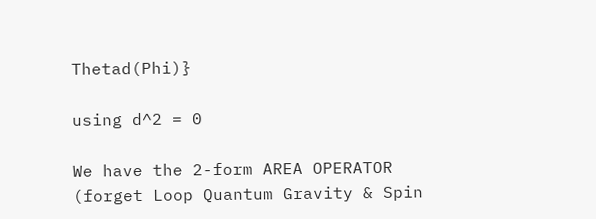Thetad(Phi)}

using d^2 = 0

We have the 2-form AREA OPERATOR (forget Loop Quantum Gravity & Spin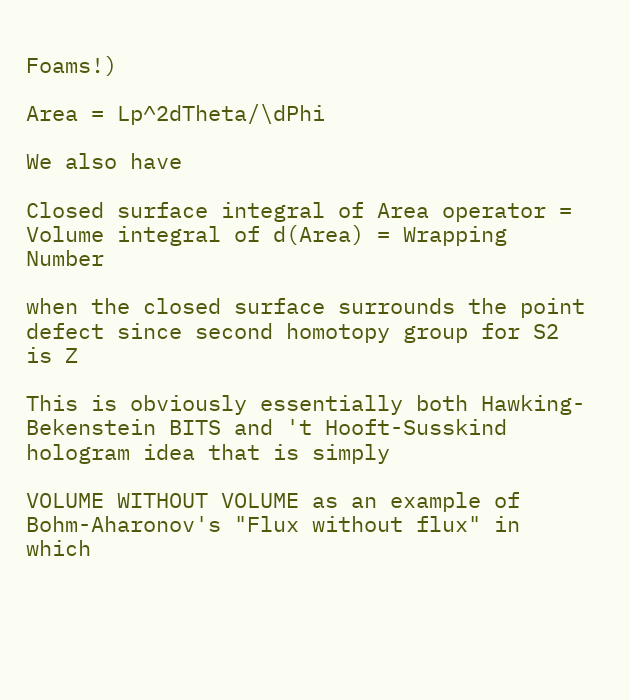Foams!)

Area = Lp^2dTheta/\dPhi

We also have

Closed surface integral of Area operator = Volume integral of d(Area) = Wrapping Number

when the closed surface surrounds the point defect since second homotopy group for S2 is Z

This is obviously essentially both Hawking-Bekenstein BITS and 't Hooft-Susskind hologram idea that is simply

VOLUME WITHOUT VOLUME as an example of Bohm-Aharonov's "Flux without flux" in which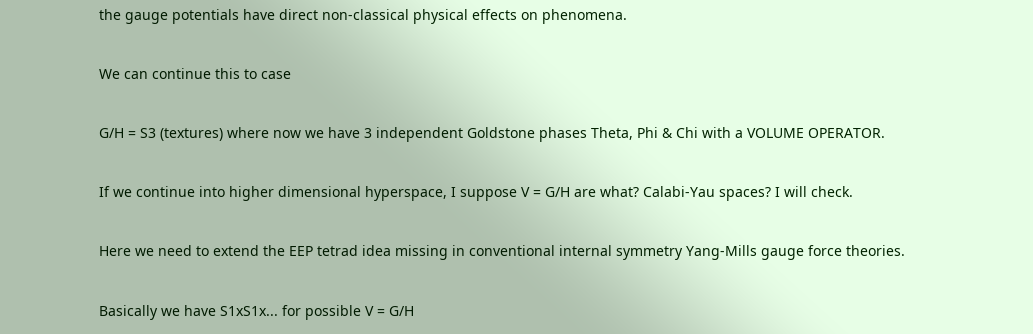the gauge potentials have direct non-classical physical effects on phenomena.

We can continue this to case

G/H = S3 (textures) where now we have 3 independent Goldstone phases Theta, Phi & Chi with a VOLUME OPERATOR.

If we continue into higher dimensional hyperspace, I suppose V = G/H are what? Calabi-Yau spaces? I will check.

Here we need to extend the EEP tetrad idea missing in conventional internal symmetry Yang-Mills gauge force theories.

Basically we have S1xS1x... for possible V = G/H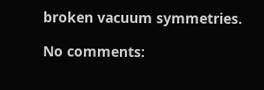broken vacuum symmetries.

No comments: